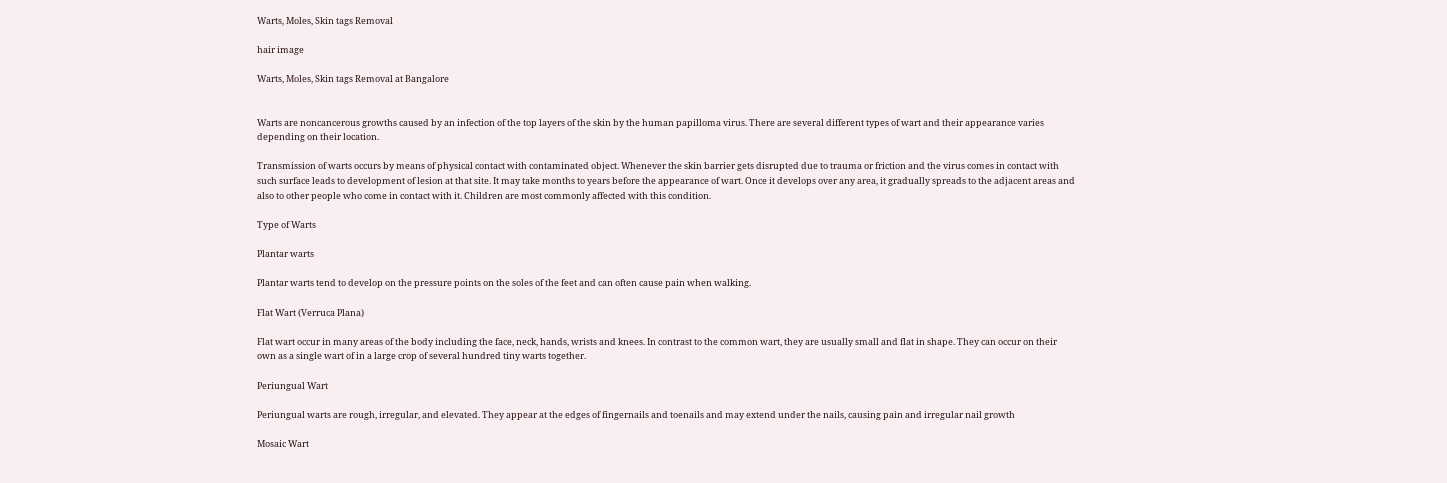Warts, Moles, Skin tags Removal

hair image

Warts, Moles, Skin tags Removal at Bangalore


Warts are noncancerous growths caused by an infection of the top layers of the skin by the human papilloma virus. There are several different types of wart and their appearance varies depending on their location.

Transmission of warts occurs by means of physical contact with contaminated object. Whenever the skin barrier gets disrupted due to trauma or friction and the virus comes in contact with such surface leads to development of lesion at that site. It may take months to years before the appearance of wart. Once it develops over any area, it gradually spreads to the adjacent areas and also to other people who come in contact with it. Children are most commonly affected with this condition.

Type of Warts

Plantar warts

Plantar warts tend to develop on the pressure points on the soles of the feet and can often cause pain when walking.

Flat Wart (Verruca Plana)

Flat wart occur in many areas of the body including the face, neck, hands, wrists and knees. In contrast to the common wart, they are usually small and flat in shape. They can occur on their own as a single wart of in a large crop of several hundred tiny warts together.

Periungual Wart

Periungual warts are rough, irregular, and elevated. They appear at the edges of fingernails and toenails and may extend under the nails, causing pain and irregular nail growth

Mosaic Wart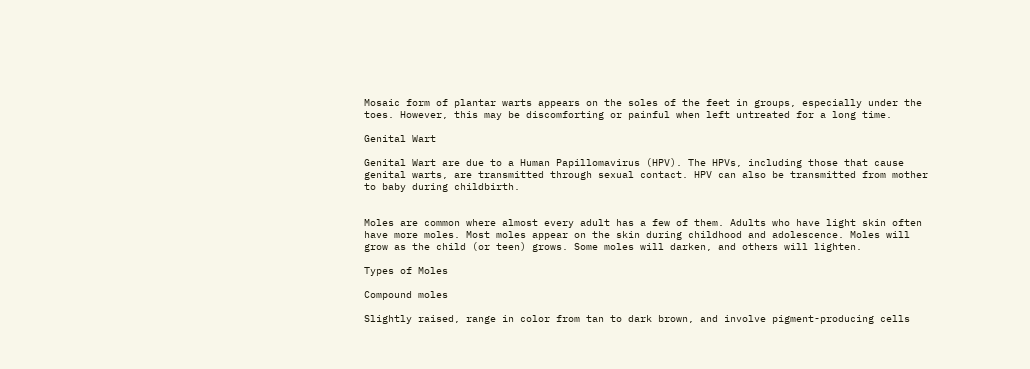Mosaic form of plantar warts appears on the soles of the feet in groups, especially under the toes. However, this may be discomforting or painful when left untreated for a long time.

Genital Wart

Genital Wart are due to a Human Papillomavirus (HPV). The HPVs, including those that cause genital warts, are transmitted through sexual contact. HPV can also be transmitted from mother to baby during childbirth.


Moles are common where almost every adult has a few of them. Adults who have light skin often have more moles. Most moles appear on the skin during childhood and adolescence. Moles will grow as the child (or teen) grows. Some moles will darken, and others will lighten.

Types of Moles

Compound moles

Slightly raised, range in color from tan to dark brown, and involve pigment-producing cells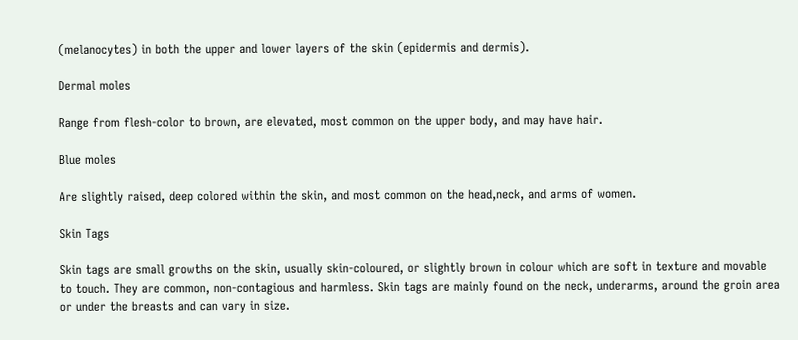(melanocytes) in both the upper and lower layers of the skin (epidermis and dermis).

Dermal moles

Range from flesh-color to brown, are elevated, most common on the upper body, and may have hair.

Blue moles

Are slightly raised, deep colored within the skin, and most common on the head,neck, and arms of women.

Skin Tags

Skin tags are small growths on the skin, usually skin-coloured, or slightly brown in colour which are soft in texture and movable to touch. They are common, non-contagious and harmless. Skin tags are mainly found on the neck, underarms, around the groin area or under the breasts and can vary in size.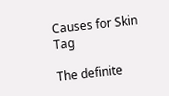Causes for Skin Tag

The definite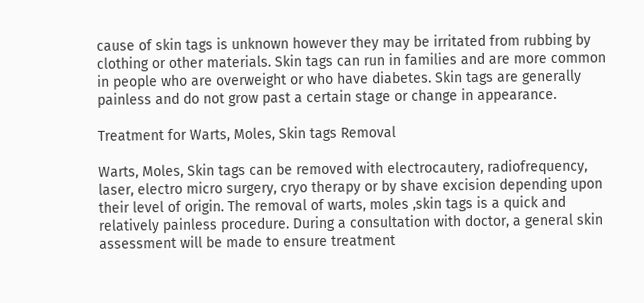cause of skin tags is unknown however they may be irritated from rubbing by clothing or other materials. Skin tags can run in families and are more common in people who are overweight or who have diabetes. Skin tags are generally painless and do not grow past a certain stage or change in appearance.

Treatment for Warts, Moles, Skin tags Removal

Warts, Moles, Skin tags can be removed with electrocautery, radiofrequency, laser, electro micro surgery, cryo therapy or by shave excision depending upon their level of origin. The removal of warts, moles ,skin tags is a quick and relatively painless procedure. During a consultation with doctor, a general skin assessment will be made to ensure treatment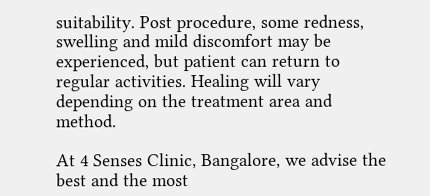suitability. Post procedure, some redness, swelling and mild discomfort may be experienced, but patient can return to regular activities. Healing will vary depending on the treatment area and method.

At 4 Senses Clinic, Bangalore, we advise the best and the most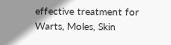effective treatment for Warts, Moles, Skin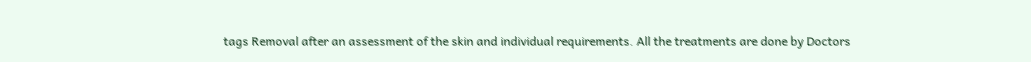tags Removal after an assessment of the skin and individual requirements. All the treatments are done by Doctors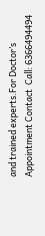and trained experts.For Doctor’s Appointment Contact  Call: 6366494494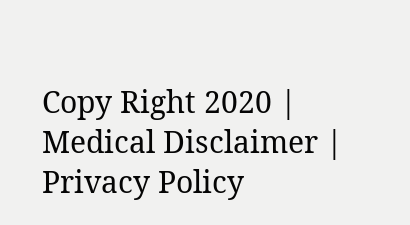Copy Right 2020 | Medical Disclaimer | Privacy Policy